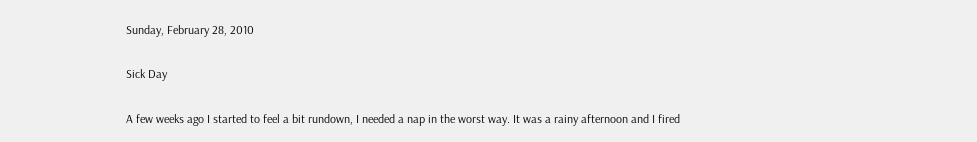Sunday, February 28, 2010

Sick Day

A few weeks ago I started to feel a bit rundown, I needed a nap in the worst way. It was a rainy afternoon and I fired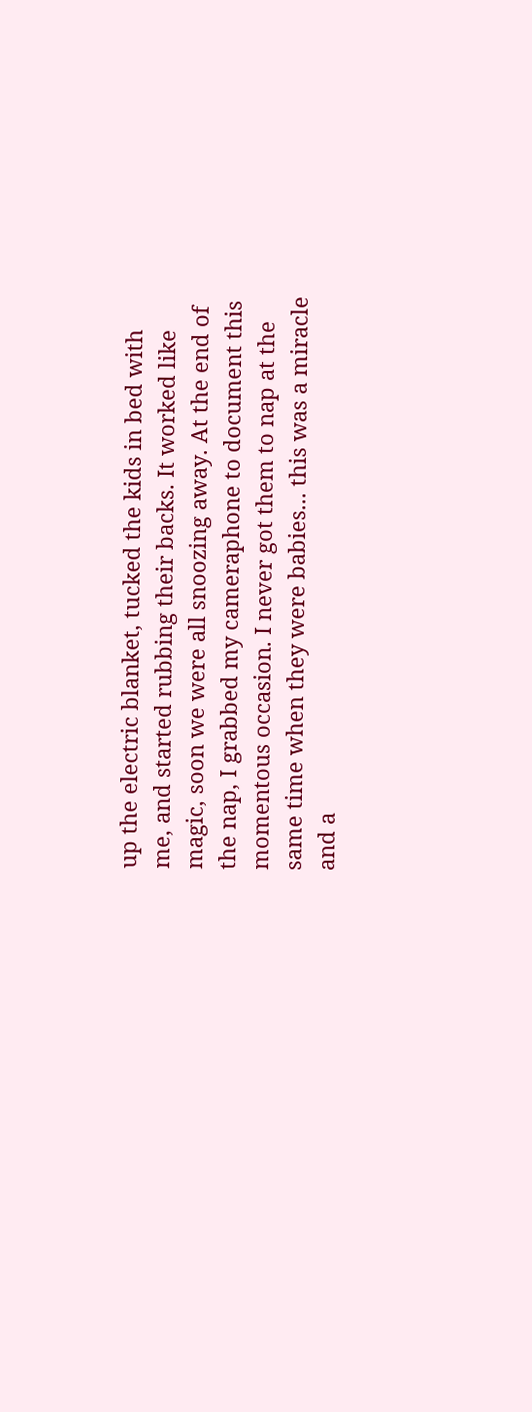up the electric blanket, tucked the kids in bed with me, and started rubbing their backs. It worked like magic, soon we were all snoozing away. At the end of the nap, I grabbed my cameraphone to document this momentous occasion. I never got them to nap at the same time when they were babies... this was a miracle and a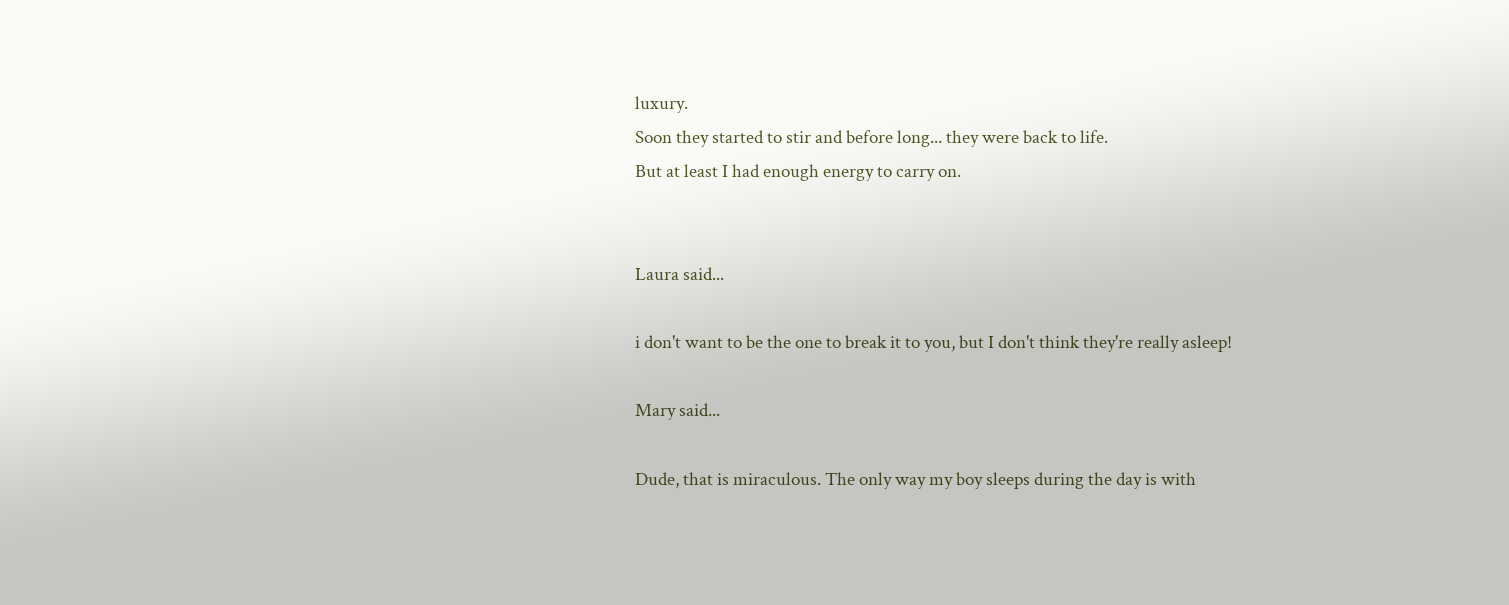luxury.
Soon they started to stir and before long... they were back to life.
But at least I had enough energy to carry on.


Laura said...

i don't want to be the one to break it to you, but I don't think they're really asleep!

Mary said...

Dude, that is miraculous. The only way my boy sleeps during the day is with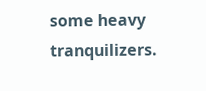some heavy tranquilizers.